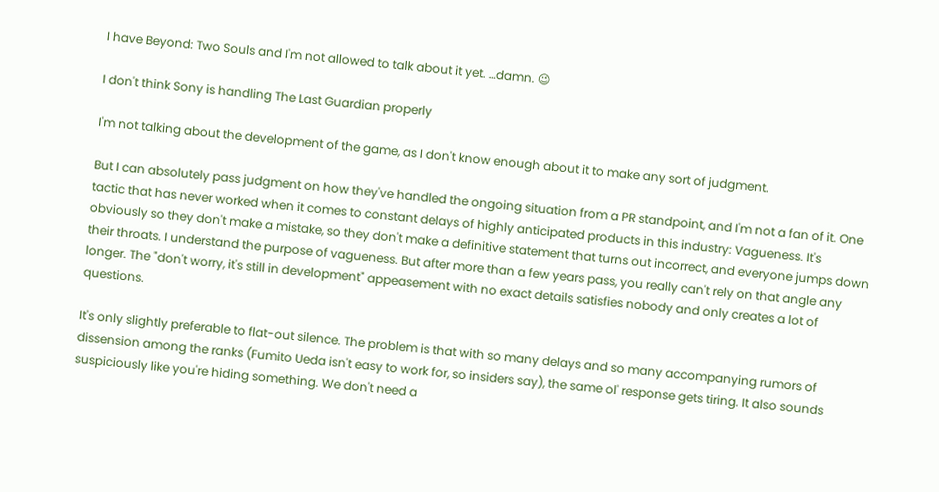I have Beyond: Two Souls and I'm not allowed to talk about it yet. …damn. 😉

I don't think Sony is handling The Last Guardian properly

I'm not talking about the development of the game, as I don't know enough about it to make any sort of judgment.

But I can absolutely pass judgment on how they've handled the ongoing situation from a PR standpoint, and I'm not a fan of it. One tactic that has never worked when it comes to constant delays of highly anticipated products in this industry: Vagueness. It's obviously so they don't make a mistake, so they don't make a definitive statement that turns out incorrect, and everyone jumps down their throats. I understand the purpose of vagueness. But after more than a few years pass, you really can't rely on that angle any longer. The "don't worry, it's still in development" appeasement with no exact details satisfies nobody and only creates a lot of questions.

It's only slightly preferable to flat-out silence. The problem is that with so many delays and so many accompanying rumors of dissension among the ranks (Fumito Ueda isn't easy to work for, so insiders say), the same ol' response gets tiring. It also sounds suspiciously like you're hiding something. We don't need a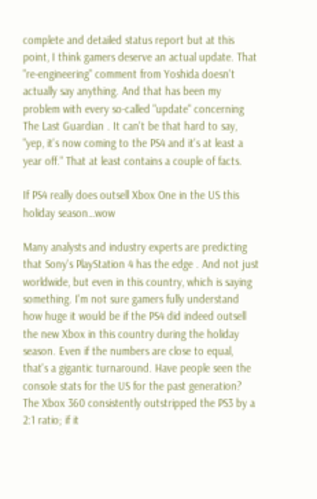complete and detailed status report but at this point, I think gamers deserve an actual update. That "re-engineering" comment from Yoshida doesn't actually say anything. And that has been my problem with every so-called "update" concerning The Last Guardian . It can't be that hard to say, "yep, it's now coming to the PS4 and it's at least a year off." That at least contains a couple of facts.

If PS4 really does outsell Xbox One in the US this holiday season…wow

Many analysts and industry experts are predicting that Sony's PlayStation 4 has the edge . And not just worldwide, but even in this country, which is saying something. I'm not sure gamers fully understand how huge it would be if the PS4 did indeed outsell the new Xbox in this country during the holiday season. Even if the numbers are close to equal, that's a gigantic turnaround. Have people seen the console stats for the US for the past generation? The Xbox 360 consistently outstripped the PS3 by a 2:1 ratio; if it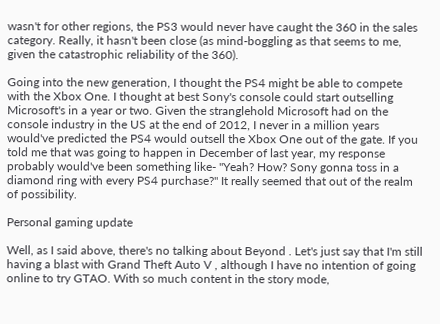wasn't for other regions, the PS3 would never have caught the 360 in the sales category. Really, it hasn't been close (as mind-boggling as that seems to me, given the catastrophic reliability of the 360).

Going into the new generation, I thought the PS4 might be able to compete with the Xbox One. I thought at best Sony's console could start outselling Microsoft's in a year or two. Given the stranglehold Microsoft had on the console industry in the US at the end of 2012, I never in a million years would've predicted the PS4 would outsell the Xbox One out of the gate. If you told me that was going to happen in December of last year, my response probably would've been something like- "Yeah? How? Sony gonna toss in a diamond ring with every PS4 purchase?" It really seemed that out of the realm of possibility.

Personal gaming update

Well, as I said above, there's no talking about Beyond . Let's just say that I'm still having a blast with Grand Theft Auto V , although I have no intention of going online to try GTAO. With so much content in the story mode,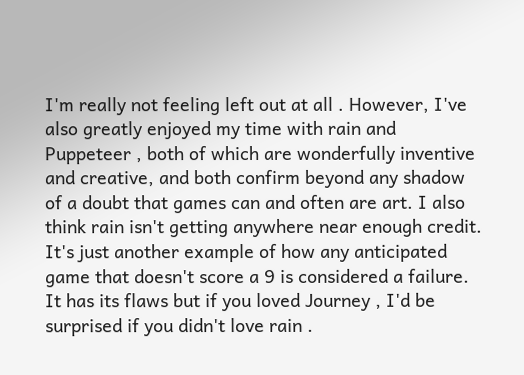I'm really not feeling left out at all . However, I've also greatly enjoyed my time with rain and Puppeteer , both of which are wonderfully inventive and creative, and both confirm beyond any shadow of a doubt that games can and often are art. I also think rain isn't getting anywhere near enough credit. It's just another example of how any anticipated game that doesn't score a 9 is considered a failure. It has its flaws but if you loved Journey , I'd be surprised if you didn't love rain .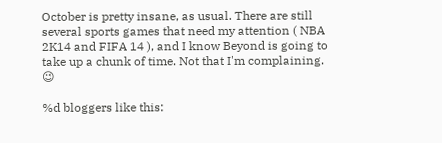October is pretty insane, as usual. There are still several sports games that need my attention ( NBA 2K14 and FIFA 14 ), and I know Beyond is going to take up a chunk of time. Not that I'm complaining. 😉

%d bloggers like this: